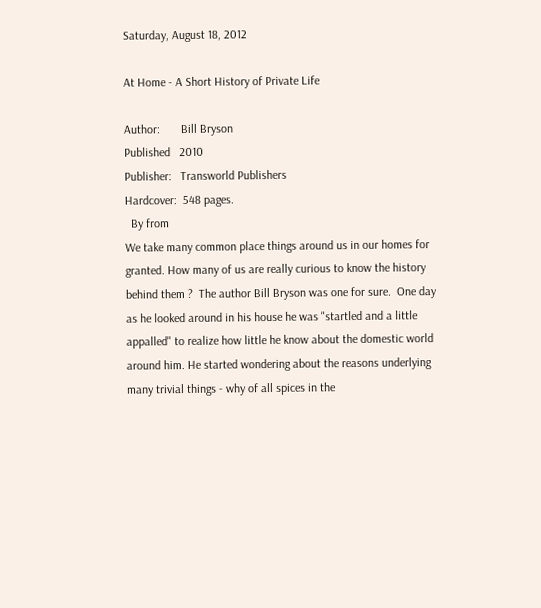Saturday, August 18, 2012

At Home - A Short History of Private Life

Author:       Bill Bryson
Published   2010
Publisher:   Transworld Publishers
Hardcover:  548 pages.
  By from
We take many common place things around us in our homes for granted. How many of us are really curious to know the history behind them ?  The author Bill Bryson was one for sure.  One day as he looked around in his house he was "startled and a little appalled" to realize how little he know about the domestic world around him. He started wondering about the reasons underlying  many trivial things - why of all spices in the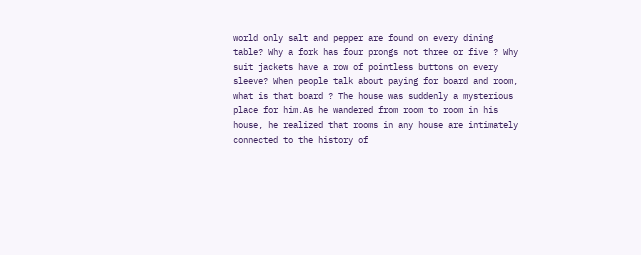world only salt and pepper are found on every dining table? Why a fork has four prongs not three or five ? Why suit jackets have a row of pointless buttons on every sleeve? When people talk about paying for board and room, what is that board ? The house was suddenly a mysterious place for him.As he wandered from room to room in his house, he realized that rooms in any house are intimately connected to the history of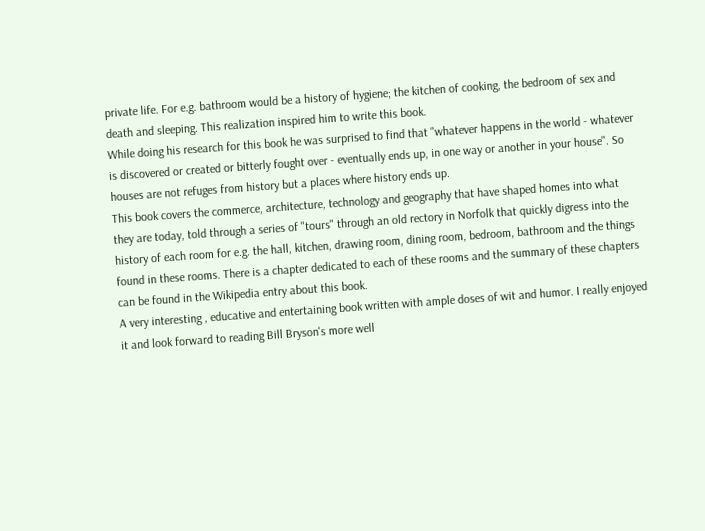private life. For e.g. bathroom would be a history of hygiene; the kitchen of cooking, the bedroom of sex and death and sleeping. This realization inspired him to write this book.
While doing his research for this book he was surprised to find that "whatever happens in the world - whatever is discovered or created or bitterly fought over - eventually ends up, in one way or another in your house". So houses are not refuges from history but a places where history ends up.
This book covers the commerce, architecture, technology and geography that have shaped homes into what they are today, told through a series of "tours" through an old rectory in Norfolk that quickly digress into the history of each room for e.g. the hall, kitchen, drawing room, dining room, bedroom, bathroom and the things found in these rooms. There is a chapter dedicated to each of these rooms and the summary of these chapters can be found in the Wikipedia entry about this book.
A very interesting , educative and entertaining book written with ample doses of wit and humor. I really enjoyed it and look forward to reading Bill Bryson's more well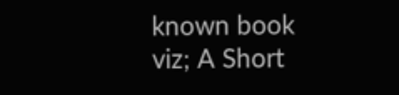known book viz; A Short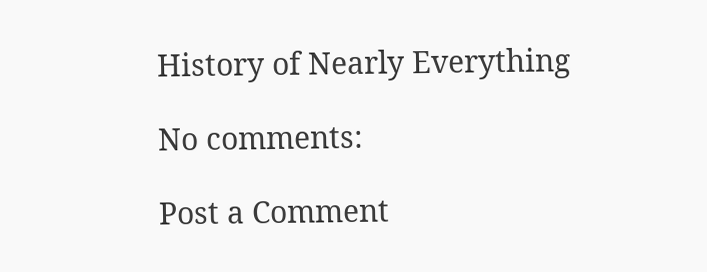History of Nearly Everything

No comments:

Post a Comment